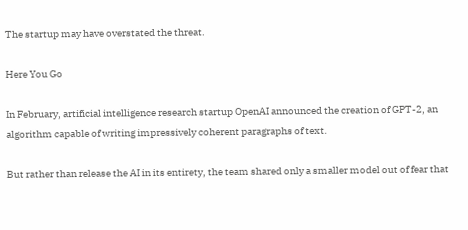The startup may have overstated the threat.

Here You Go

In February, artificial intelligence research startup OpenAI announced the creation of GPT-2, an algorithm capable of writing impressively coherent paragraphs of text.

But rather than release the AI in its entirety, the team shared only a smaller model out of fear that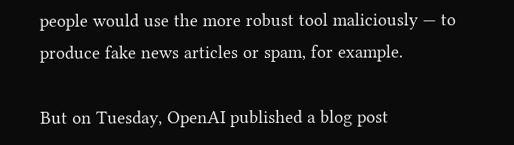people would use the more robust tool maliciously — to produce fake news articles or spam, for example.

But on Tuesday, OpenAI published a blog post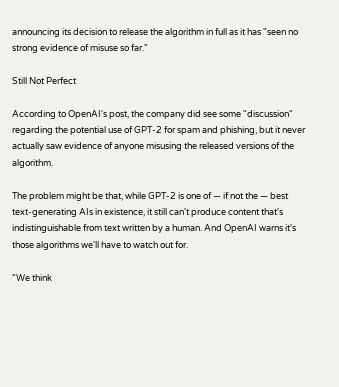announcing its decision to release the algorithm in full as it has "seen no strong evidence of misuse so far."

Still Not Perfect

According to OpenAI's post, the company did see some "discussion" regarding the potential use of GPT-2 for spam and phishing, but it never actually saw evidence of anyone misusing the released versions of the algorithm.

The problem might be that, while GPT-2 is one of — if not the — best text-generating AIs in existence, it still can't produce content that's indistinguishable from text written by a human. And OpenAI warns it's those algorithms we'll have to watch out for.

"We think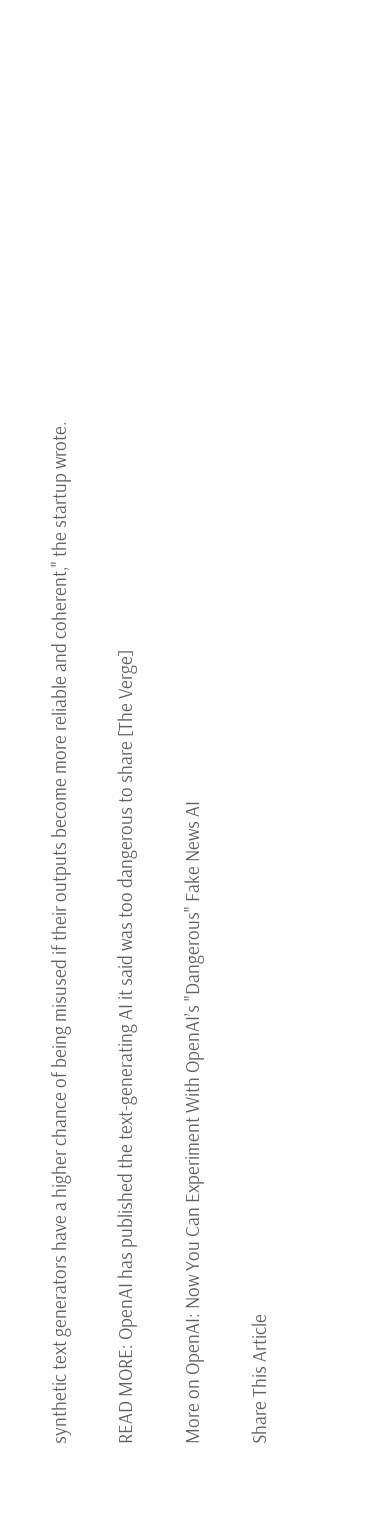synthetic text generators have a higher chance of being misused if their outputs become more reliable and coherent," the startup wrote.

READ MORE: OpenAI has published the text-generating AI it said was too dangerous to share [The Verge]

More on OpenAI: Now You Can Experiment With OpenAI’s "Dangerous" Fake News AI

Share This Article